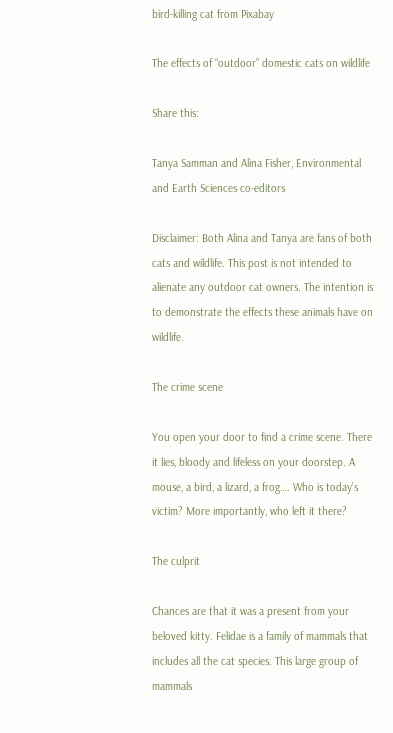bird-killing cat from Pixabay

The effects of “outdoor” domestic cats on wildlife

Share this:

Tanya Samman and Alina Fisher, Environmental and Earth Sciences co-editors

Disclaimer: Both Alina and Tanya are fans of both cats and wildlife. This post is not intended to alienate any outdoor cat owners. The intention is to demonstrate the effects these animals have on wildlife.

The crime scene

You open your door to find a crime scene. There it lies, bloody and lifeless on your doorstep. A mouse, a bird, a lizard, a frog…. Who is today’s victim? More importantly, who left it there?

The culprit

Chances are that it was a present from your beloved kitty. Felidae is a family of mammals that includes all the cat species. This large group of mammals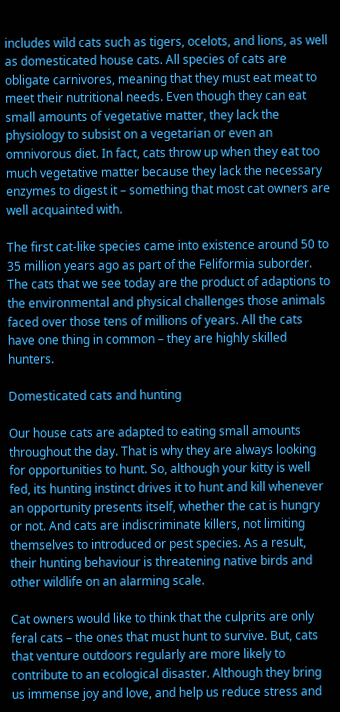includes wild cats such as tigers, ocelots, and lions, as well as domesticated house cats. All species of cats are obligate carnivores, meaning that they must eat meat to meet their nutritional needs. Even though they can eat small amounts of vegetative matter, they lack the physiology to subsist on a vegetarian or even an omnivorous diet. In fact, cats throw up when they eat too much vegetative matter because they lack the necessary enzymes to digest it – something that most cat owners are well acquainted with.

The first cat-like species came into existence around 50 to 35 million years ago as part of the Feliformia suborder. The cats that we see today are the product of adaptions to the environmental and physical challenges those animals faced over those tens of millions of years. All the cats have one thing in common – they are highly skilled hunters.

Domesticated cats and hunting

Our house cats are adapted to eating small amounts throughout the day. That is why they are always looking for opportunities to hunt. So, although your kitty is well fed, its hunting instinct drives it to hunt and kill whenever an opportunity presents itself, whether the cat is hungry or not. And cats are indiscriminate killers, not limiting themselves to introduced or pest species. As a result, their hunting behaviour is threatening native birds and other wildlife on an alarming scale.

Cat owners would like to think that the culprits are only feral cats – the ones that must hunt to survive. But, cats that venture outdoors regularly are more likely to contribute to an ecological disaster. Although they bring us immense joy and love, and help us reduce stress and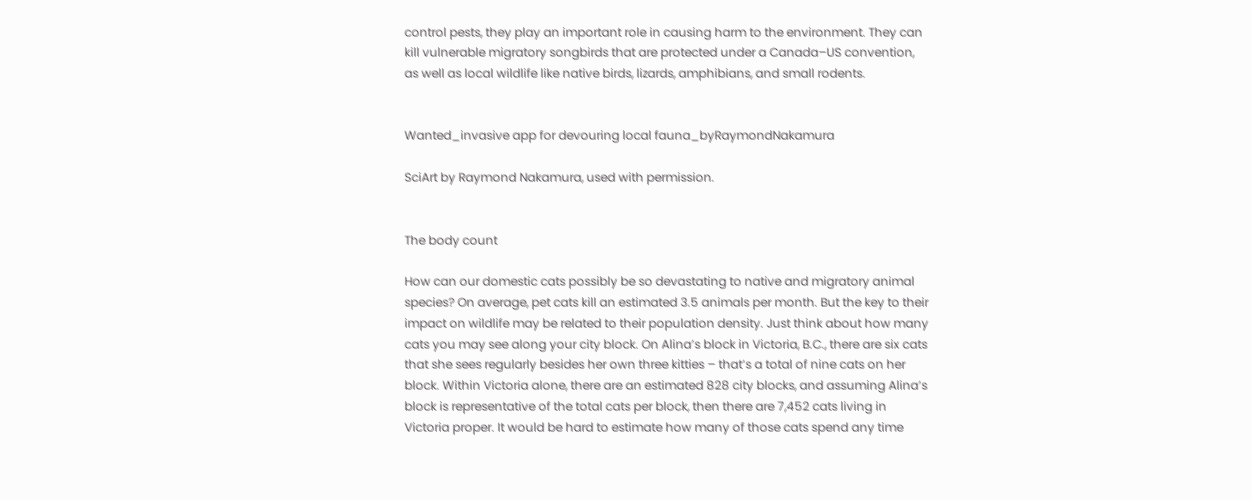control pests, they play an important role in causing harm to the environment. They can kill vulnerable migratory songbirds that are protected under a Canada–US convention, as well as local wildlife like native birds, lizards, amphibians, and small rodents.


Wanted_invasive app for devouring local fauna_byRaymondNakamura

SciArt by Raymond Nakamura, used with permission.


The body count

How can our domestic cats possibly be so devastating to native and migratory animal species? On average, pet cats kill an estimated 3.5 animals per month. But the key to their impact on wildlife may be related to their population density. Just think about how many cats you may see along your city block. On Alina’s block in Victoria, B.C., there are six cats that she sees regularly besides her own three kitties – that’s a total of nine cats on her block. Within Victoria alone, there are an estimated 828 city blocks, and assuming Alina’s block is representative of the total cats per block, then there are 7,452 cats living in Victoria proper. It would be hard to estimate how many of those cats spend any time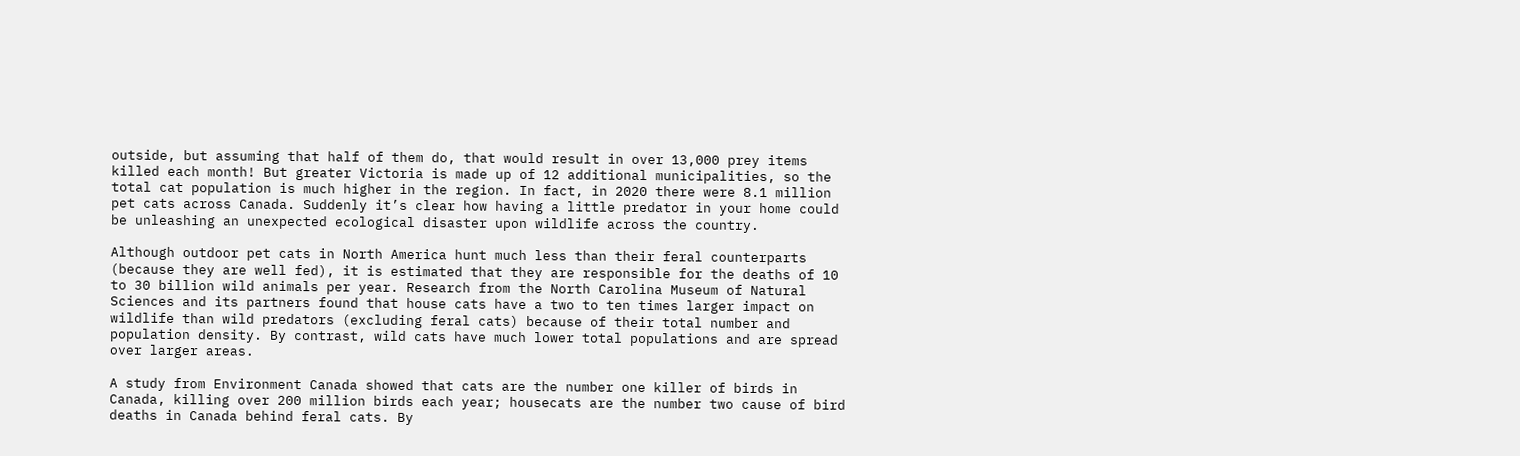outside, but assuming that half of them do, that would result in over 13,000 prey items killed each month! But greater Victoria is made up of 12 additional municipalities, so the total cat population is much higher in the region. In fact, in 2020 there were 8.1 million pet cats across Canada. Suddenly it’s clear how having a little predator in your home could be unleashing an unexpected ecological disaster upon wildlife across the country.

Although outdoor pet cats in North America hunt much less than their feral counterparts (because they are well fed), it is estimated that they are responsible for the deaths of 10 to 30 billion wild animals per year. Research from the North Carolina Museum of Natural Sciences and its partners found that house cats have a two to ten times larger impact on wildlife than wild predators (excluding feral cats) because of their total number and population density. By contrast, wild cats have much lower total populations and are spread over larger areas.

A study from Environment Canada showed that cats are the number one killer of birds in Canada, killing over 200 million birds each year; housecats are the number two cause of bird deaths in Canada behind feral cats. By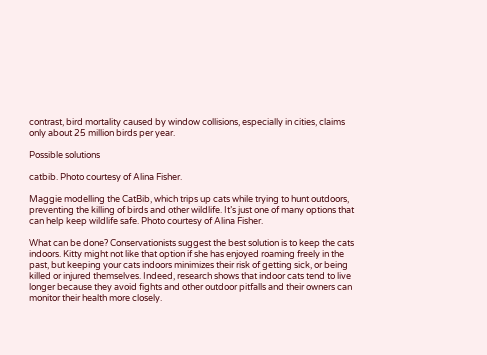contrast, bird mortality caused by window collisions, especially in cities, claims only about 25 million birds per year.

Possible solutions

catbib. Photo courtesy of Alina Fisher.

Maggie modelling the CatBib, which trips up cats while trying to hunt outdoors, preventing the killing of birds and other wildlife. It’s just one of many options that can help keep wildlife safe. Photo courtesy of Alina Fisher.

What can be done? Conservationists suggest the best solution is to keep the cats indoors. Kitty might not like that option if she has enjoyed roaming freely in the past, but keeping your cats indoors minimizes their risk of getting sick, or being killed or injured themselves. Indeed, research shows that indoor cats tend to live longer because they avoid fights and other outdoor pitfalls and their owners can monitor their health more closely.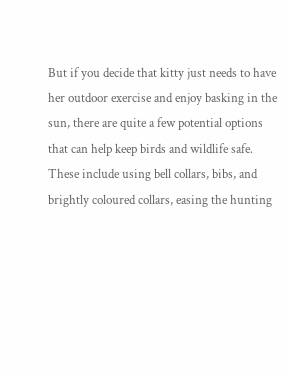But if you decide that kitty just needs to have her outdoor exercise and enjoy basking in the sun, there are quite a few potential options that can help keep birds and wildlife safe. These include using bell collars, bibs, and brightly coloured collars, easing the hunting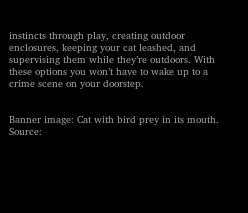instincts through play, creating outdoor enclosures, keeping your cat leashed, and supervising them while they’re outdoors. With these options you won’t have to wake up to a crime scene on your doorstep.


Banner image: Cat with bird prey in its mouth. Source: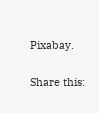Pixabay.

Share this: